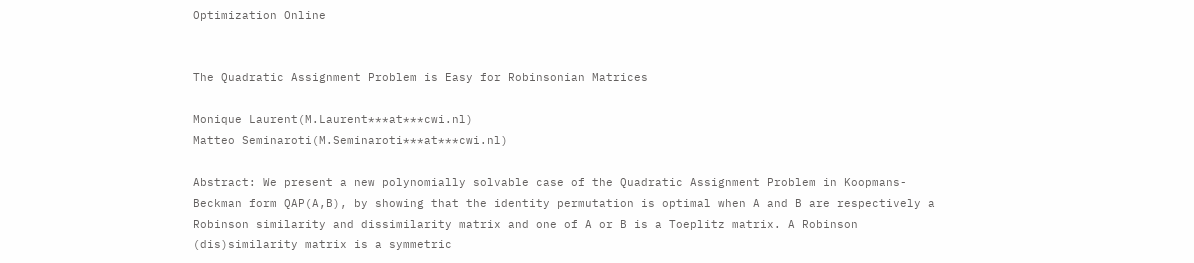Optimization Online


The Quadratic Assignment Problem is Easy for Robinsonian Matrices

Monique Laurent(M.Laurent***at***cwi.nl)
Matteo Seminaroti(M.Seminaroti***at***cwi.nl)

Abstract: We present a new polynomially solvable case of the Quadratic Assignment Problem in Koopmans-Beckman form QAP(A,B), by showing that the identity permutation is optimal when A and B are respectively a Robinson similarity and dissimilarity matrix and one of A or B is a Toeplitz matrix. A Robinson (dis)similarity matrix is a symmetric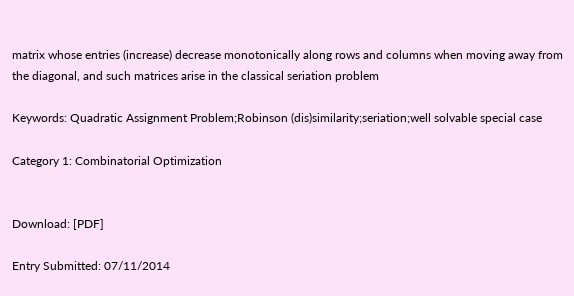matrix whose entries (increase) decrease monotonically along rows and columns when moving away from the diagonal, and such matrices arise in the classical seriation problem

Keywords: Quadratic Assignment Problem;Robinson (dis)similarity;seriation;well solvable special case

Category 1: Combinatorial Optimization


Download: [PDF]

Entry Submitted: 07/11/2014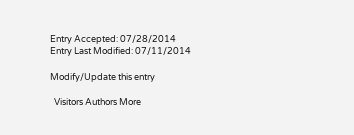Entry Accepted: 07/28/2014
Entry Last Modified: 07/11/2014

Modify/Update this entry

  Visitors Authors More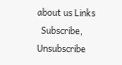about us Links
  Subscribe, Unsubscribe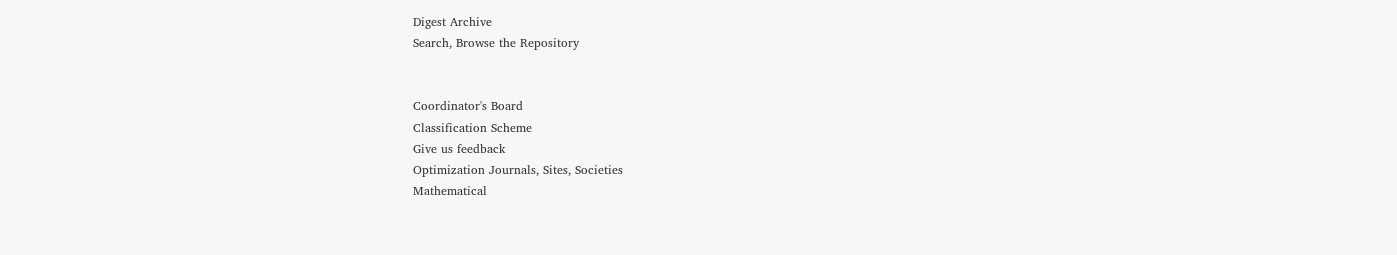Digest Archive
Search, Browse the Repository


Coordinator's Board
Classification Scheme
Give us feedback
Optimization Journals, Sites, Societies
Mathematical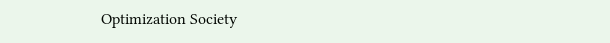Optimization Society